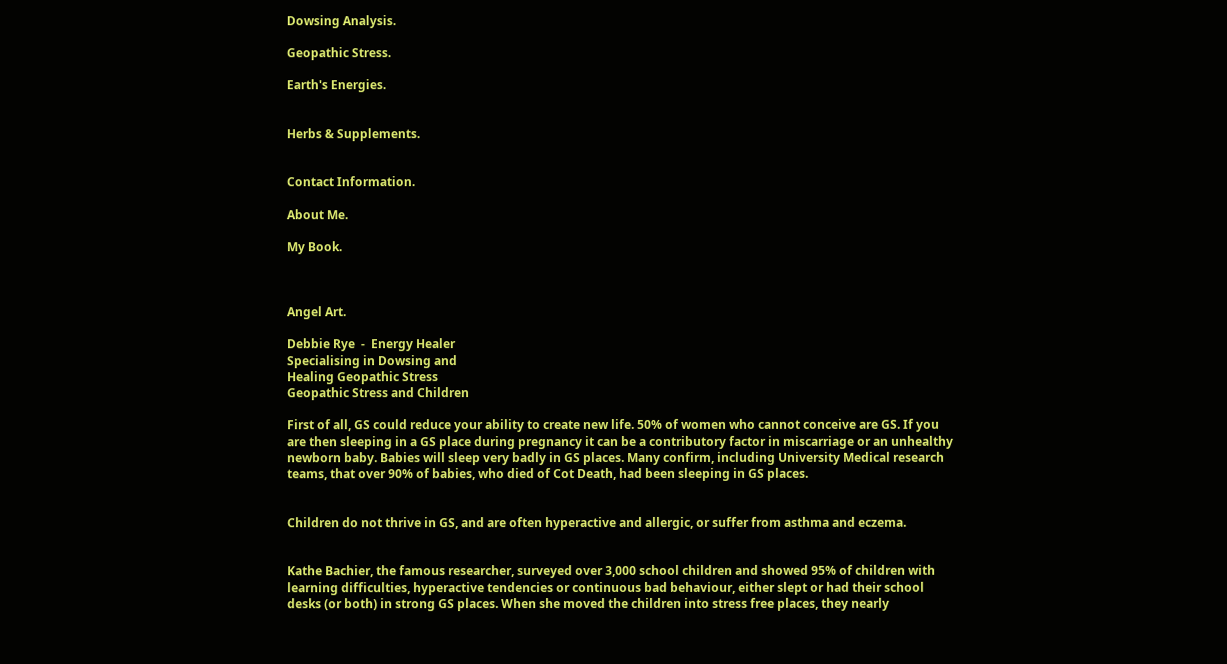Dowsing Analysis.

Geopathic Stress.

Earth's Energies.


Herbs & Supplements.


Contact Information.

About Me.

My Book.



Angel Art.

Debbie Rye  -  Energy Healer
Specialising in Dowsing and
Healing Geopathic Stress
Geopathic Stress and Children

First of all, GS could reduce your ability to create new life. 50% of women who cannot conceive are GS. If you are then sleeping in a GS place during pregnancy it can be a contributory factor in miscarriage or an unhealthy newborn baby. Babies will sleep very badly in GS places. Many confirm, including University Medical research teams, that over 90% of babies, who died of Cot Death, had been sleeping in GS places.


Children do not thrive in GS, and are often hyperactive and allergic, or suffer from asthma and eczema.


Kathe Bachier, the famous researcher, surveyed over 3,000 school children and showed 95% of children with learning difficulties, hyperactive tendencies or continuous bad behaviour, either slept or had their school desks (or both) in strong GS places. When she moved the children into stress free places, they nearly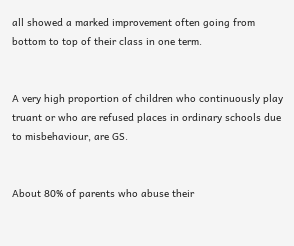all showed a marked improvement often going from bottom to top of their class in one term.


A very high proportion of children who continuously play truant or who are refused places in ordinary schools due to misbehaviour, are GS.


About 80% of parents who abuse their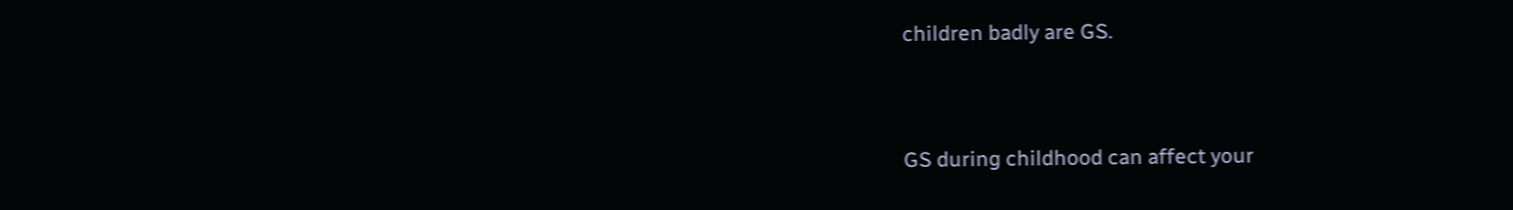children badly are GS.


GS during childhood can affect your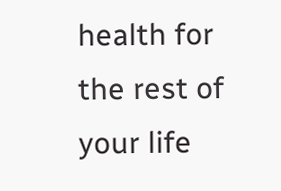health for the rest of your life